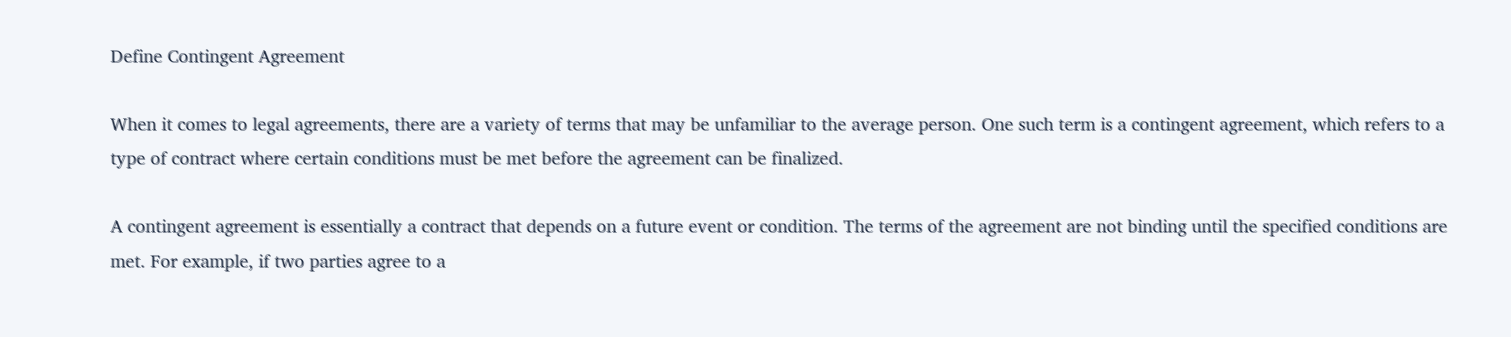Define Contingent Agreement

When it comes to legal agreements, there are a variety of terms that may be unfamiliar to the average person. One such term is a contingent agreement, which refers to a type of contract where certain conditions must be met before the agreement can be finalized.

A contingent agreement is essentially a contract that depends on a future event or condition. The terms of the agreement are not binding until the specified conditions are met. For example, if two parties agree to a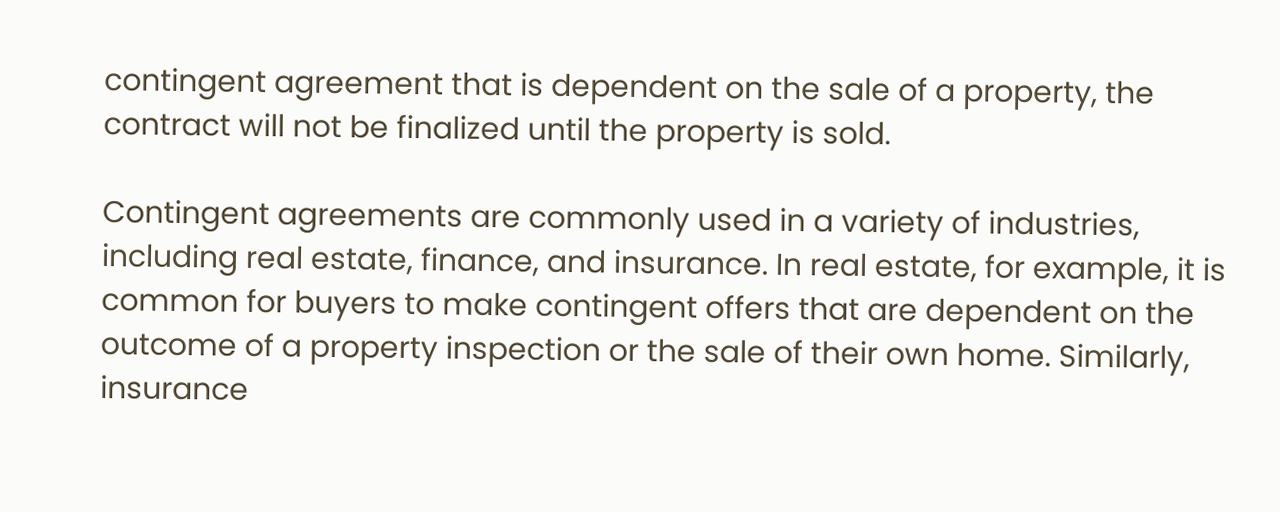contingent agreement that is dependent on the sale of a property, the contract will not be finalized until the property is sold.

Contingent agreements are commonly used in a variety of industries, including real estate, finance, and insurance. In real estate, for example, it is common for buyers to make contingent offers that are dependent on the outcome of a property inspection or the sale of their own home. Similarly, insurance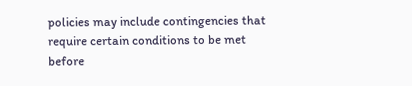policies may include contingencies that require certain conditions to be met before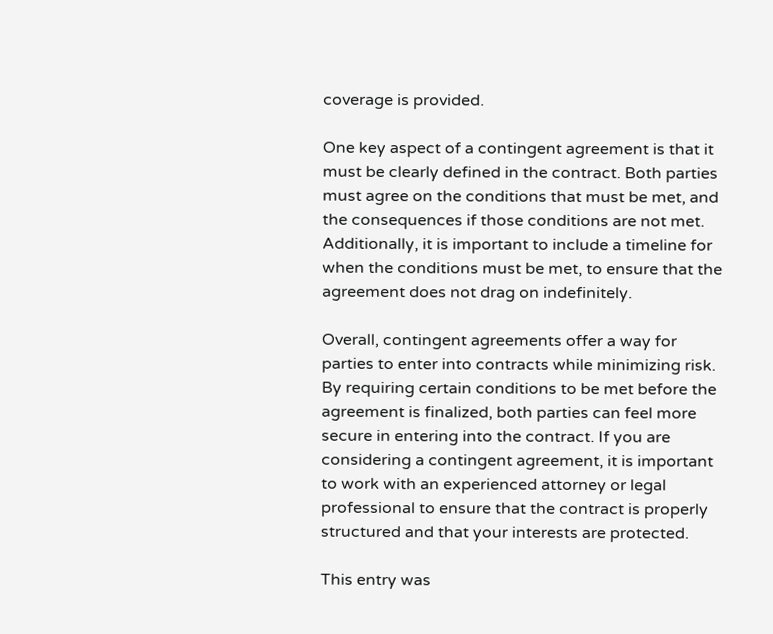coverage is provided.

One key aspect of a contingent agreement is that it must be clearly defined in the contract. Both parties must agree on the conditions that must be met, and the consequences if those conditions are not met. Additionally, it is important to include a timeline for when the conditions must be met, to ensure that the agreement does not drag on indefinitely.

Overall, contingent agreements offer a way for parties to enter into contracts while minimizing risk. By requiring certain conditions to be met before the agreement is finalized, both parties can feel more secure in entering into the contract. If you are considering a contingent agreement, it is important to work with an experienced attorney or legal professional to ensure that the contract is properly structured and that your interests are protected.

This entry was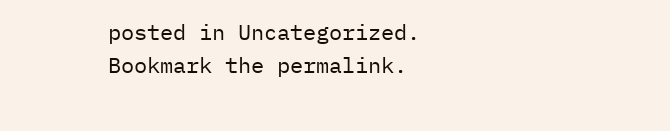posted in Uncategorized. Bookmark the permalink.